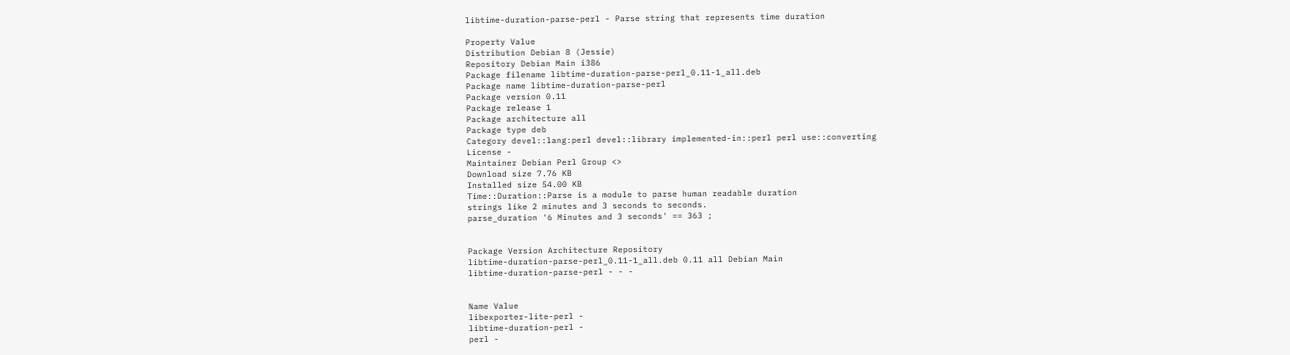libtime-duration-parse-perl - Parse string that represents time duration

Property Value
Distribution Debian 8 (Jessie)
Repository Debian Main i386
Package filename libtime-duration-parse-perl_0.11-1_all.deb
Package name libtime-duration-parse-perl
Package version 0.11
Package release 1
Package architecture all
Package type deb
Category devel::lang:perl devel::library implemented-in::perl perl use::converting
License -
Maintainer Debian Perl Group <>
Download size 7.76 KB
Installed size 54.00 KB
Time::Duration::Parse is a module to parse human readable duration
strings like 2 minutes and 3 seconds to seconds.
parse_duration '6 Minutes and 3 seconds' == 363 ;


Package Version Architecture Repository
libtime-duration-parse-perl_0.11-1_all.deb 0.11 all Debian Main
libtime-duration-parse-perl - - -


Name Value
libexporter-lite-perl -
libtime-duration-perl -
perl -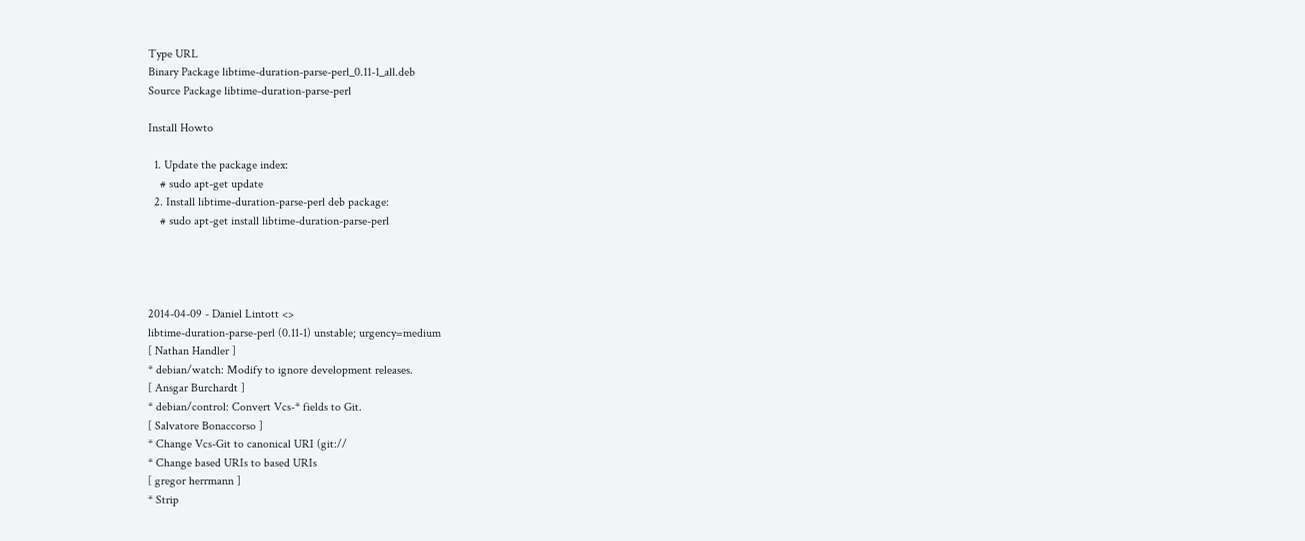Type URL
Binary Package libtime-duration-parse-perl_0.11-1_all.deb
Source Package libtime-duration-parse-perl

Install Howto

  1. Update the package index:
    # sudo apt-get update
  2. Install libtime-duration-parse-perl deb package:
    # sudo apt-get install libtime-duration-parse-perl




2014-04-09 - Daniel Lintott <>
libtime-duration-parse-perl (0.11-1) unstable; urgency=medium
[ Nathan Handler ]
* debian/watch: Modify to ignore development releases.
[ Ansgar Burchardt ]
* debian/control: Convert Vcs-* fields to Git.
[ Salvatore Bonaccorso ]
* Change Vcs-Git to canonical URI (git://
* Change based URIs to based URIs
[ gregor herrmann ]
* Strip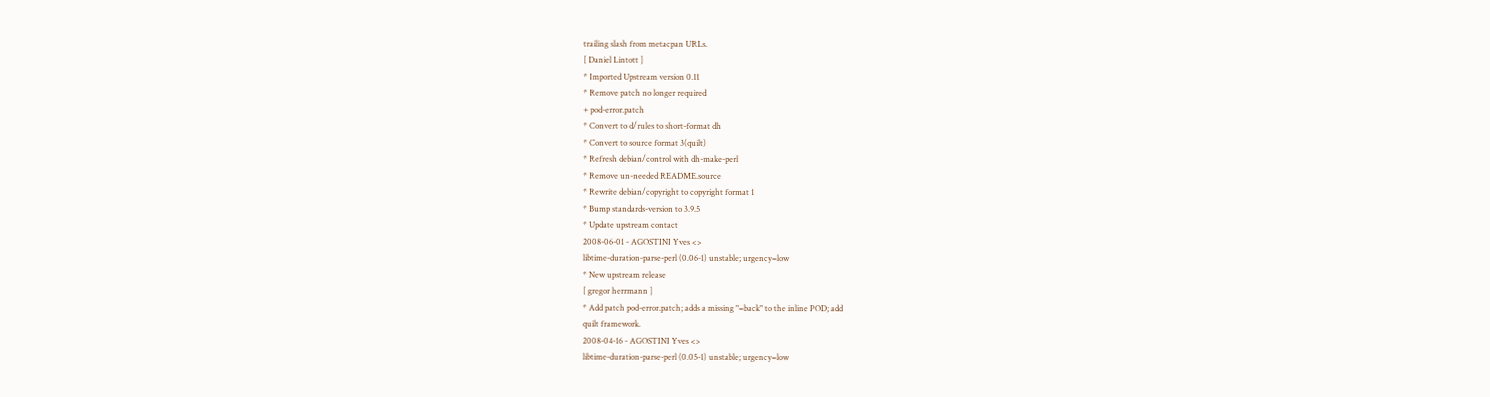trailing slash from metacpan URLs.
[ Daniel Lintott ]
* Imported Upstream version 0.11
* Remove patch no longer required
+ pod-error.patch
* Convert to d/rules to short-format dh
* Convert to source format 3(quilt)
* Refresh debian/control with dh-make-perl
* Remove un-needed README.source
* Rewrite debian/copyright to copyright format 1
* Bump standards-version to 3.9.5
* Update upstream contact
2008-06-01 - AGOSTINI Yves <>
libtime-duration-parse-perl (0.06-1) unstable; urgency=low
* New upstream release
[ gregor herrmann ]
* Add patch pod-error.patch; adds a missing "=back" to the inline POD; add
quilt framework.
2008-04-16 - AGOSTINI Yves <>
libtime-duration-parse-perl (0.05-1) unstable; urgency=low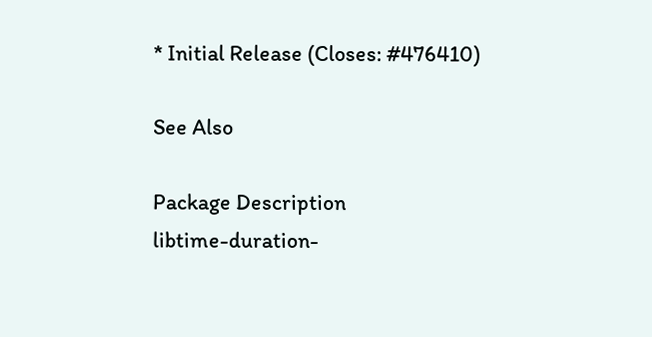* Initial Release (Closes: #476410)

See Also

Package Description
libtime-duration-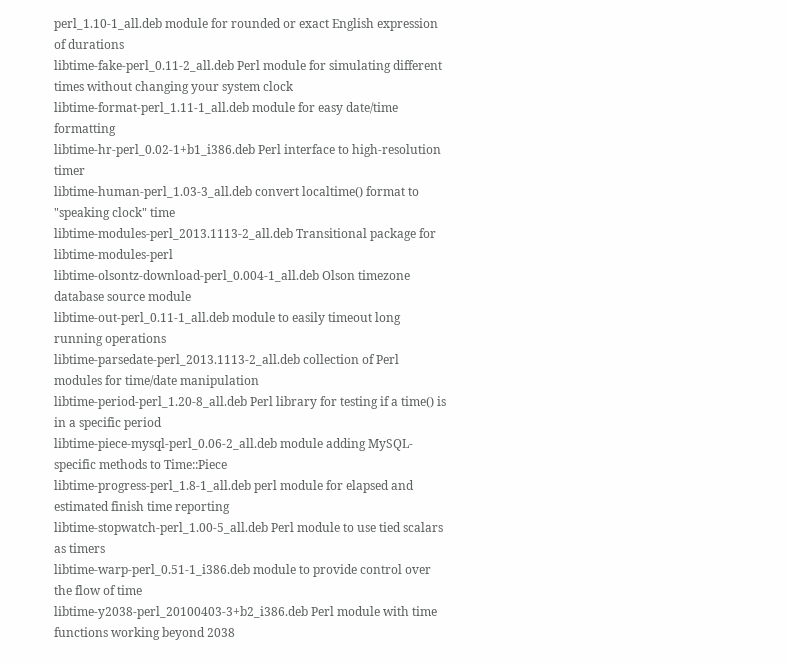perl_1.10-1_all.deb module for rounded or exact English expression of durations
libtime-fake-perl_0.11-2_all.deb Perl module for simulating different times without changing your system clock
libtime-format-perl_1.11-1_all.deb module for easy date/time formatting
libtime-hr-perl_0.02-1+b1_i386.deb Perl interface to high-resolution timer
libtime-human-perl_1.03-3_all.deb convert localtime() format to "speaking clock" time
libtime-modules-perl_2013.1113-2_all.deb Transitional package for libtime-modules-perl
libtime-olsontz-download-perl_0.004-1_all.deb Olson timezone database source module
libtime-out-perl_0.11-1_all.deb module to easily timeout long running operations
libtime-parsedate-perl_2013.1113-2_all.deb collection of Perl modules for time/date manipulation
libtime-period-perl_1.20-8_all.deb Perl library for testing if a time() is in a specific period
libtime-piece-mysql-perl_0.06-2_all.deb module adding MySQL-specific methods to Time::Piece
libtime-progress-perl_1.8-1_all.deb perl module for elapsed and estimated finish time reporting
libtime-stopwatch-perl_1.00-5_all.deb Perl module to use tied scalars as timers
libtime-warp-perl_0.51-1_i386.deb module to provide control over the flow of time
libtime-y2038-perl_20100403-3+b2_i386.deb Perl module with time functions working beyond 2038